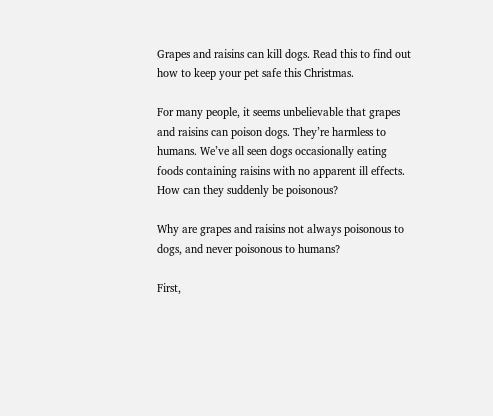Grapes and raisins can kill dogs. Read this to find out how to keep your pet safe this Christmas.

For many people, it seems unbelievable that grapes and raisins can poison dogs. They’re harmless to humans. We’ve all seen dogs occasionally eating foods containing raisins with no apparent ill effects. How can they suddenly be poisonous?

Why are grapes and raisins not always poisonous to dogs, and never poisonous to humans?

First,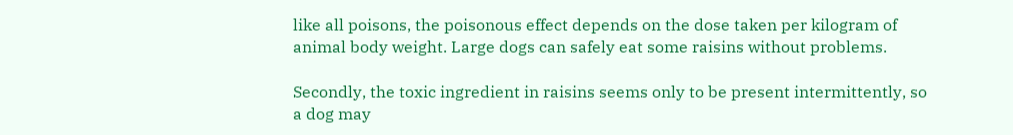like all poisons, the poisonous effect depends on the dose taken per kilogram of animal body weight. Large dogs can safely eat some raisins without problems.

Secondly, the toxic ingredient in raisins seems only to be present intermittently, so a dog may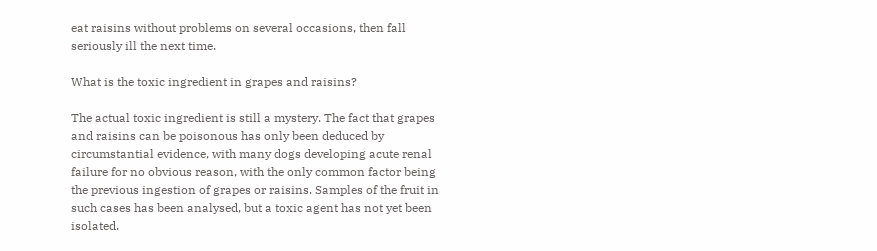eat raisins without problems on several occasions, then fall seriously ill the next time.

What is the toxic ingredient in grapes and raisins?

The actual toxic ingredient is still a mystery. The fact that grapes and raisins can be poisonous has only been deduced by circumstantial evidence, with many dogs developing acute renal failure for no obvious reason, with the only common factor being the previous ingestion of grapes or raisins. Samples of the fruit in such cases has been analysed, but a toxic agent has not yet been isolated.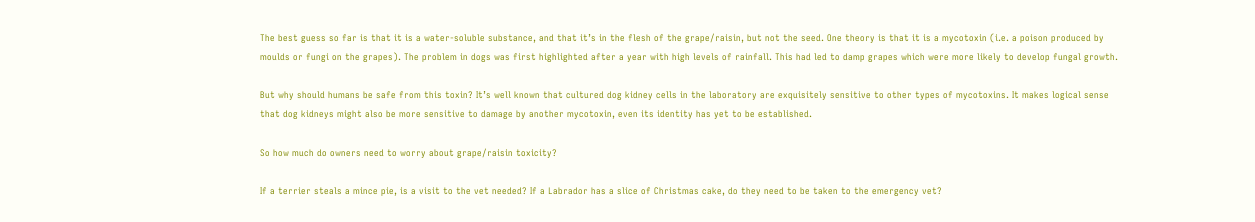The best guess so far is that it is a water-soluble substance, and that it’s in the flesh of the grape/raisin, but not the seed. One theory is that it is a mycotoxin (i.e. a poison produced by moulds or fungi on the grapes). The problem in dogs was first highlighted after a year with high levels of rainfall. This had led to damp grapes which were more likely to develop fungal growth.

But why should humans be safe from this toxin? It’s well known that cultured dog kidney cells in the laboratory are exquisitely sensitive to other types of mycotoxins. It makes logical sense that dog kidneys might also be more sensitive to damage by another mycotoxin, even its identity has yet to be established.

So how much do owners need to worry about grape/raisin toxicity?

If a terrier steals a mince pie, is a visit to the vet needed? If a Labrador has a slice of Christmas cake, do they need to be taken to the emergency vet?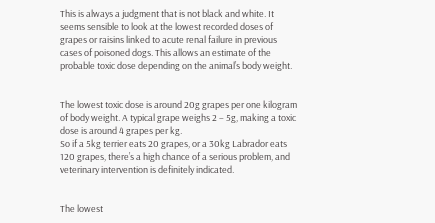This is always a judgment that is not black and white. It seems sensible to look at the lowest recorded doses of grapes or raisins linked to acute renal failure in previous cases of poisoned dogs. This allows an estimate of the probable toxic dose depending on the animal’s body weight.


The lowest toxic dose is around 20g grapes per one kilogram of body weight. A typical grape weighs 2 – 5g, making a toxic dose is around 4 grapes per kg.
So if a 5kg terrier eats 20 grapes, or a 30kg Labrador eats 120 grapes, there’s a high chance of a serious problem, and veterinary intervention is definitely indicated.


The lowest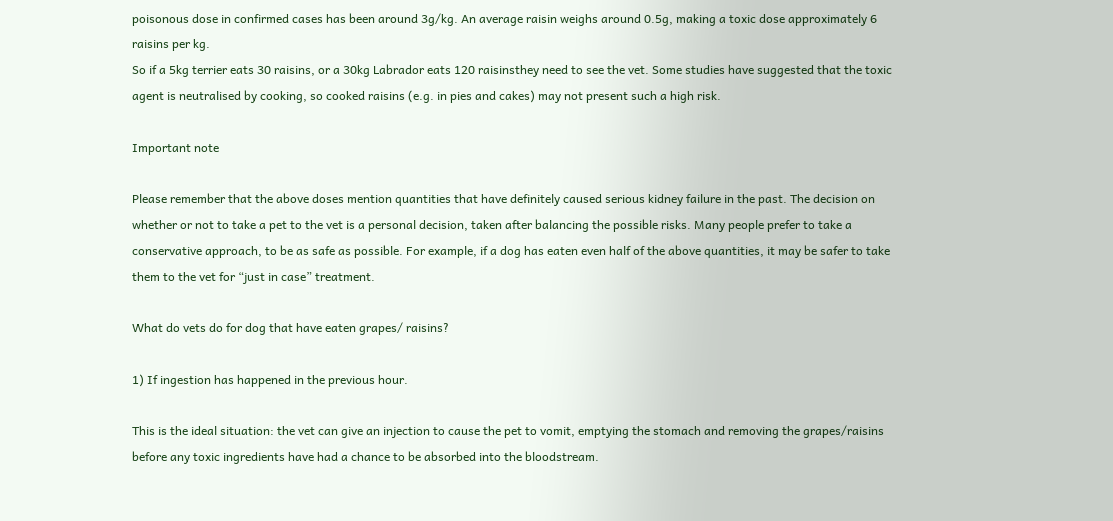poisonous dose in confirmed cases has been around 3g/kg. An average raisin weighs around 0.5g, making a toxic dose approximately 6 raisins per kg.
So if a 5kg terrier eats 30 raisins, or a 30kg Labrador eats 120 raisinsthey need to see the vet. Some studies have suggested that the toxic agent is neutralised by cooking, so cooked raisins (e.g. in pies and cakes) may not present such a high risk.

Important note

Please remember that the above doses mention quantities that have definitely caused serious kidney failure in the past. The decision on whether or not to take a pet to the vet is a personal decision, taken after balancing the possible risks. Many people prefer to take a conservative approach, to be as safe as possible. For example, if a dog has eaten even half of the above quantities, it may be safer to take them to the vet for “just in case” treatment.

What do vets do for dog that have eaten grapes/ raisins?

1) If ingestion has happened in the previous hour.

This is the ideal situation: the vet can give an injection to cause the pet to vomit, emptying the stomach and removing the grapes/raisins before any toxic ingredients have had a chance to be absorbed into the bloodstream.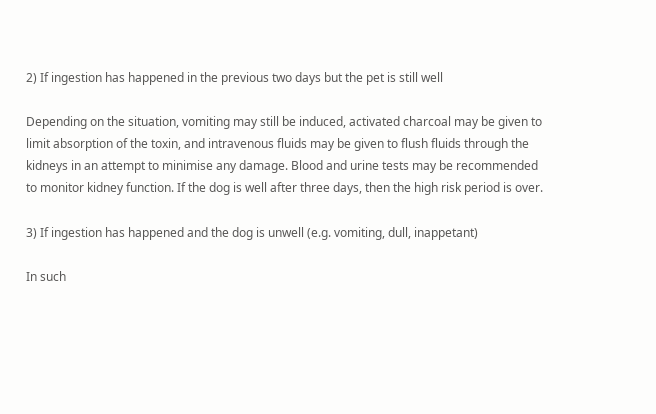2) If ingestion has happened in the previous two days but the pet is still well

Depending on the situation, vomiting may still be induced, activated charcoal may be given to limit absorption of the toxin, and intravenous fluids may be given to flush fluids through the kidneys in an attempt to minimise any damage. Blood and urine tests may be recommended to monitor kidney function. If the dog is well after three days, then the high risk period is over.

3) If ingestion has happened and the dog is unwell (e.g. vomiting, dull, inappetant)

In such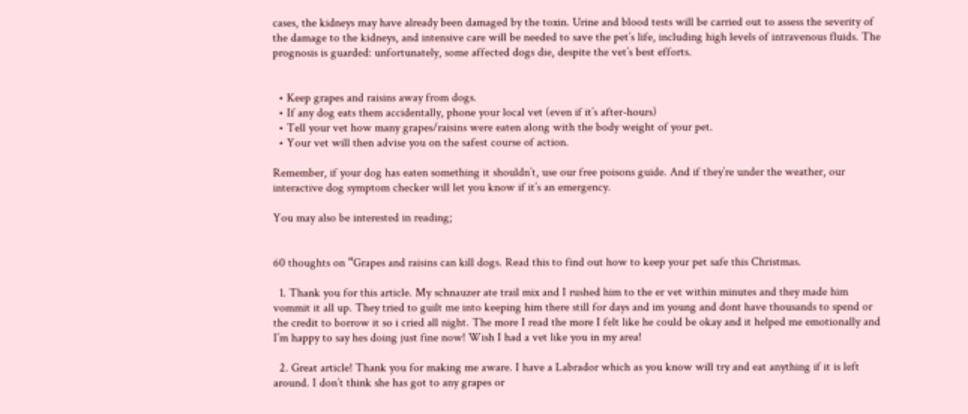cases, the kidneys may have already been damaged by the toxin. Urine and blood tests will be carried out to assess the severity of the damage to the kidneys, and intensive care will be needed to save the pet’s life, including high levels of intravenous fluids. The prognosis is guarded: unfortunately, some affected dogs die, despite the vet’s best efforts.


  • Keep grapes and raisins away from dogs.
  • If any dog eats them accidentally, phone your local vet (even if it’s after-hours)
  • Tell your vet how many grapes/raisins were eaten along with the body weight of your pet.
  • Your vet will then advise you on the safest course of action.

Remember, if your dog has eaten something it shouldn’t, use our free poisons guide. And if they’re under the weather, our interactive dog symptom checker will let you know if it’s an emergency.

You may also be interested in reading;


60 thoughts on “Grapes and raisins can kill dogs. Read this to find out how to keep your pet safe this Christmas.

  1. Thank you for this article. My schnauzer ate trail mix and I rushed him to the er vet within minutes and they made him vommit it all up. They tried to guilt me into keeping him there still for days and im young and dont have thousands to spend or the credit to borrow it so i cried all night. The more I read the more I felt like he could be okay and it helped me emotionally and I’m happy to say hes doing just fine now! Wish I had a vet like you in my area!

  2. Great article! Thank you for making me aware. I have a Labrador which as you know will try and eat anything if it is left around. I don’t think she has got to any grapes or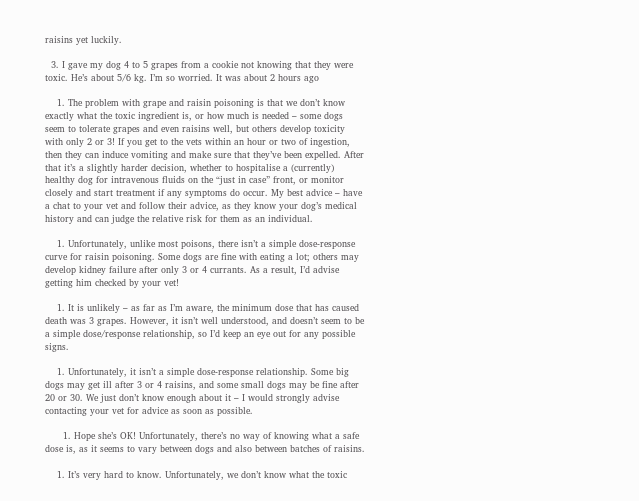raisins yet luckily.

  3. I gave my dog 4 to 5 grapes from a cookie not knowing that they were toxic. He’s about 5/6 kg. I’m so worried. It was about 2 hours ago

    1. The problem with grape and raisin poisoning is that we don’t know exactly what the toxic ingredient is, or how much is needed – some dogs seem to tolerate grapes and even raisins well, but others develop toxicity with only 2 or 3! If you get to the vets within an hour or two of ingestion, then they can induce vomiting and make sure that they’ve been expelled. After that it’s a slightly harder decision, whether to hospitalise a (currently) healthy dog for intravenous fluids on the “just in case” front, or monitor closely and start treatment if any symptoms do occur. My best advice – have a chat to your vet and follow their advice, as they know your dog’s medical history and can judge the relative risk for them as an individual.

    1. Unfortunately, unlike most poisons, there isn’t a simple dose-response curve for raisin poisoning. Some dogs are fine with eating a lot; others may develop kidney failure after only 3 or 4 currants. As a result, I’d advise getting him checked by your vet!

    1. It is unlikely – as far as I’m aware, the minimum dose that has caused death was 3 grapes. However, it isn’t well understood, and doesn’t seem to be a simple dose/response relationship, so I’d keep an eye out for any possible signs.

    1. Unfortunately, it isn’t a simple dose-response relationship. Some big dogs may get ill after 3 or 4 raisins, and some small dogs may be fine after 20 or 30. We just don’t know enough about it – I would strongly advise contacting your vet for advice as soon as possible.

      1. Hope she’s OK! Unfortunately, there’s no way of knowing what a safe dose is, as it seems to vary between dogs and also between batches of raisins.

    1. It’s very hard to know. Unfortunately, we don’t know what the toxic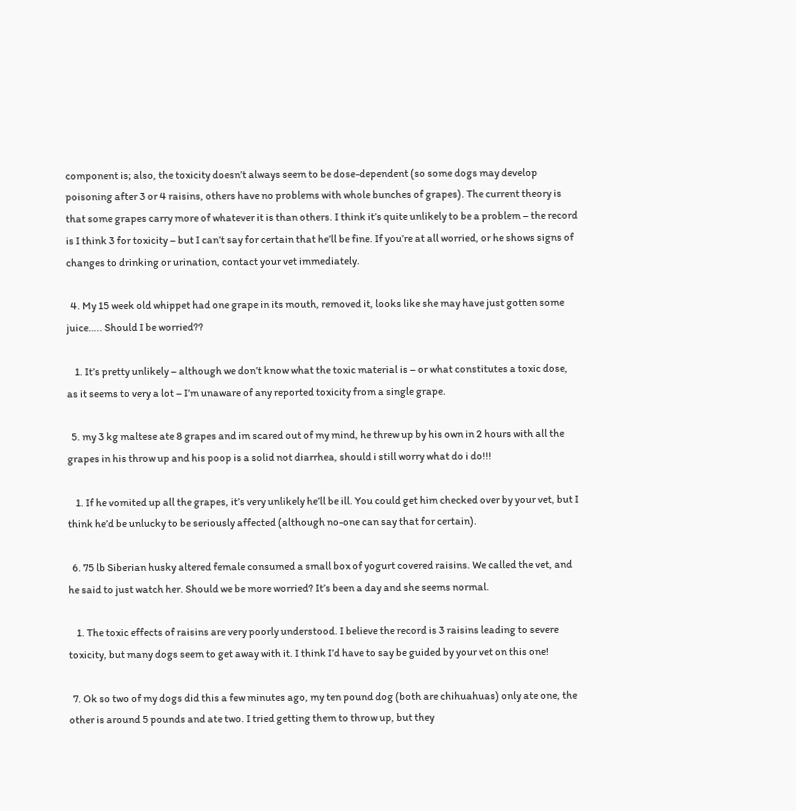component is; also, the toxicity doesn’t always seem to be dose-dependent (so some dogs may develop poisoning after 3 or 4 raisins, others have no problems with whole bunches of grapes). The current theory is that some grapes carry more of whatever it is than others. I think it’s quite unlikely to be a problem – the record is I think 3 for toxicity – but I can’t say for certain that he’ll be fine. If you’re at all worried, or he shows signs of changes to drinking or urination, contact your vet immediately.

  4. My 15 week old whippet had one grape in its mouth, removed it, looks like she may have just gotten some juice….. Should I be worried??

    1. It’s pretty unlikely – although we don’t know what the toxic material is – or what constitutes a toxic dose, as it seems to very a lot – I’m unaware of any reported toxicity from a single grape.

  5. my 3 kg maltese ate 8 grapes and im scared out of my mind, he threw up by his own in 2 hours with all the grapes in his throw up and his poop is a solid not diarrhea, should i still worry what do i do!!!

    1. If he vomited up all the grapes, it’s very unlikely he’ll be ill. You could get him checked over by your vet, but I think he’d be unlucky to be seriously affected (although no-one can say that for certain).

  6. 75 lb Siberian husky altered female consumed a small box of yogurt covered raisins. We called the vet, and he said to just watch her. Should we be more worried? It’s been a day and she seems normal.

    1. The toxic effects of raisins are very poorly understood. I believe the record is 3 raisins leading to severe toxicity, but many dogs seem to get away with it. I think I’d have to say be guided by your vet on this one!

  7. Ok so two of my dogs did this a few minutes ago, my ten pound dog (both are chihuahuas) only ate one, the other is around 5 pounds and ate two. I tried getting them to throw up, but they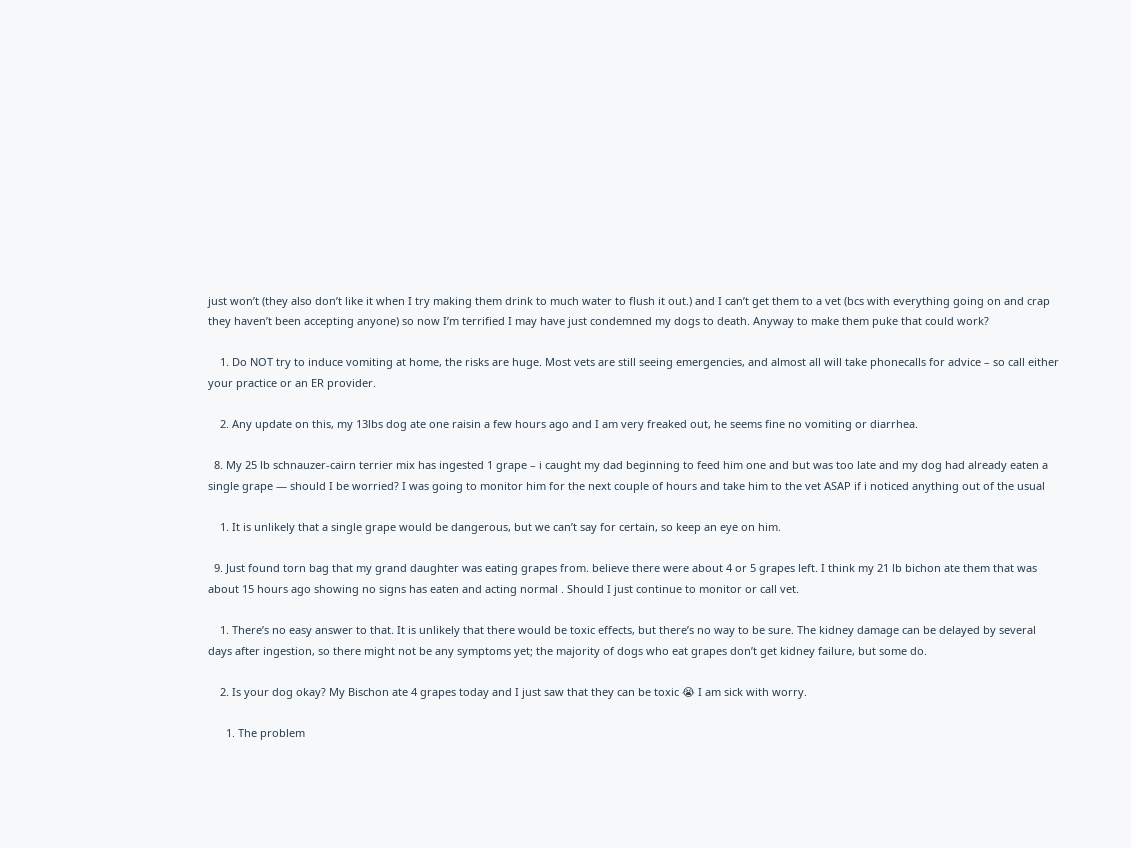just won’t (they also don’t like it when I try making them drink to much water to flush it out.) and I can’t get them to a vet (bcs with everything going on and crap they haven’t been accepting anyone) so now I’m terrified I may have just condemned my dogs to death. Anyway to make them puke that could work?

    1. Do NOT try to induce vomiting at home, the risks are huge. Most vets are still seeing emergencies, and almost all will take phonecalls for advice – so call either your practice or an ER provider.

    2. Any update on this, my 13lbs dog ate one raisin a few hours ago and I am very freaked out, he seems fine no vomiting or diarrhea.

  8. My 25 lb schnauzer-cairn terrier mix has ingested 1 grape – i caught my dad beginning to feed him one and but was too late and my dog had already eaten a single grape — should I be worried? I was going to monitor him for the next couple of hours and take him to the vet ASAP if i noticed anything out of the usual

    1. It is unlikely that a single grape would be dangerous, but we can’t say for certain, so keep an eye on him.

  9. Just found torn bag that my grand daughter was eating grapes from. believe there were about 4 or 5 grapes left. I think my 21 lb bichon ate them that was about 15 hours ago showing no signs has eaten and acting normal . Should I just continue to monitor or call vet.

    1. There’s no easy answer to that. It is unlikely that there would be toxic effects, but there’s no way to be sure. The kidney damage can be delayed by several days after ingestion, so there might not be any symptoms yet; the majority of dogs who eat grapes don’t get kidney failure, but some do.

    2. Is your dog okay? My Bischon ate 4 grapes today and I just saw that they can be toxic 😭 I am sick with worry.

      1. The problem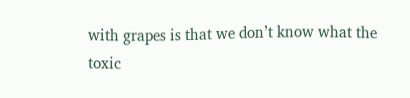with grapes is that we don’t know what the toxic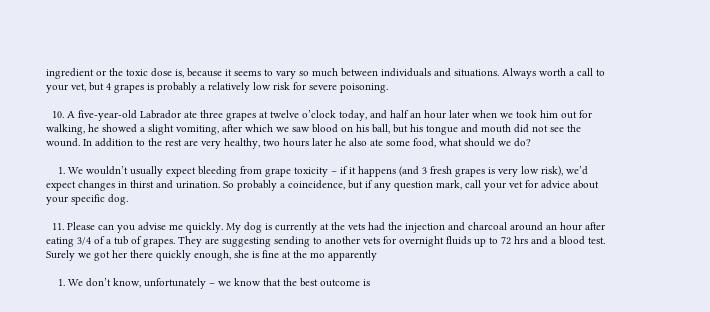ingredient or the toxic dose is, because it seems to vary so much between individuals and situations. Always worth a call to your vet, but 4 grapes is probably a relatively low risk for severe poisoning.

  10. A five-year-old Labrador ate three grapes at twelve o’clock today, and half an hour later when we took him out for walking, he showed a slight vomiting, after which we saw blood on his ball, but his tongue and mouth did not see the wound. In addition to the rest are very healthy, two hours later he also ate some food, what should we do?

    1. We wouldn’t usually expect bleeding from grape toxicity – if it happens (and 3 fresh grapes is very low risk), we’d expect changes in thirst and urination. So probably a coincidence, but if any question mark, call your vet for advice about your specific dog.

  11. Please can you advise me quickly. My dog is currently at the vets had the injection and charcoal around an hour after eating 3/4 of a tub of grapes. They are suggesting sending to another vets for overnight fluids up to 72 hrs and a blood test. Surely we got her there quickly enough, she is fine at the mo apparently

    1. We don’t know, unfortunately – we know that the best outcome is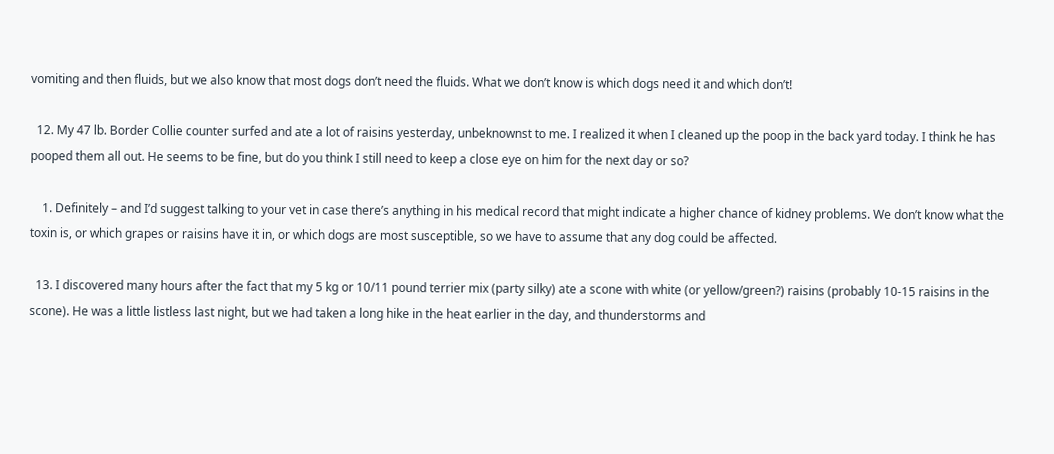vomiting and then fluids, but we also know that most dogs don’t need the fluids. What we don’t know is which dogs need it and which don’t!

  12. My 47 lb. Border Collie counter surfed and ate a lot of raisins yesterday, unbeknownst to me. I realized it when I cleaned up the poop in the back yard today. I think he has pooped them all out. He seems to be fine, but do you think I still need to keep a close eye on him for the next day or so?

    1. Definitely – and I’d suggest talking to your vet in case there’s anything in his medical record that might indicate a higher chance of kidney problems. We don’t know what the toxin is, or which grapes or raisins have it in, or which dogs are most susceptible, so we have to assume that any dog could be affected.

  13. I discovered many hours after the fact that my 5 kg or 10/11 pound terrier mix (party silky) ate a scone with white (or yellow/green?) raisins (probably 10-15 raisins in the scone). He was a little listless last night, but we had taken a long hike in the heat earlier in the day, and thunderstorms and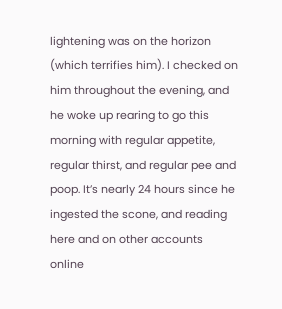lightening was on the horizon (which terrifies him). I checked on him throughout the evening, and he woke up rearing to go this morning with regular appetite, regular thirst, and regular pee and poop. It’s nearly 24 hours since he ingested the scone, and reading here and on other accounts online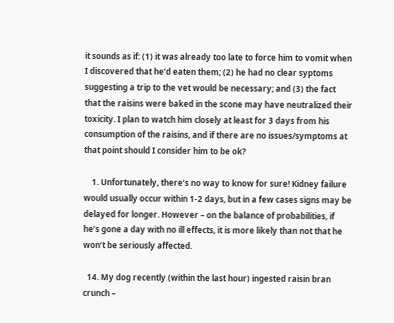it sounds as if: (1) it was already too late to force him to vomit when I discovered that he’d eaten them; (2) he had no clear syptoms suggesting a trip to the vet would be necessary; and (3) the fact that the raisins were baked in the scone may have neutralized their toxicity. I plan to watch him closely at least for 3 days from his consumption of the raisins, and if there are no issues/symptoms at that point should I consider him to be ok?

    1. Unfortunately, there’s no way to know for sure! Kidney failure would usually occur within 1-2 days, but in a few cases signs may be delayed for longer. However – on the balance of probabilities, if he’s gone a day with no ill effects, it is more likely than not that he won’t be seriously affected.

  14. My dog recently (within the last hour) ingested raisin bran crunch –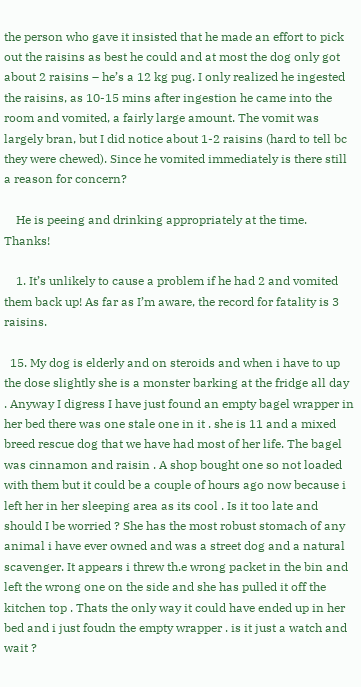the person who gave it insisted that he made an effort to pick out the raisins as best he could and at most the dog only got about 2 raisins – he’s a 12 kg pug. I only realized he ingested the raisins, as 10-15 mins after ingestion he came into the room and vomited, a fairly large amount. The vomit was largely bran, but I did notice about 1-2 raisins (hard to tell bc they were chewed). Since he vomited immediately is there still a reason for concern?

    He is peeing and drinking appropriately at the time. Thanks!

    1. It’s unlikely to cause a problem if he had 2 and vomited them back up! As far as I’m aware, the record for fatality is 3 raisins.

  15. My dog is elderly and on steroids and when i have to up the dose slightly she is a monster barking at the fridge all day . Anyway I digress I have just found an empty bagel wrapper in her bed there was one stale one in it . she is 11 and a mixed breed rescue dog that we have had most of her life. The bagel was cinnamon and raisin . A shop bought one so not loaded with them but it could be a couple of hours ago now because i left her in her sleeping area as its cool . Is it too late and should I be worried ? She has the most robust stomach of any animal i have ever owned and was a street dog and a natural scavenger. It appears i threw th.e wrong packet in the bin and left the wrong one on the side and she has pulled it off the kitchen top . Thats the only way it could have ended up in her bed and i just foudn the empty wrapper . is it just a watch and wait ?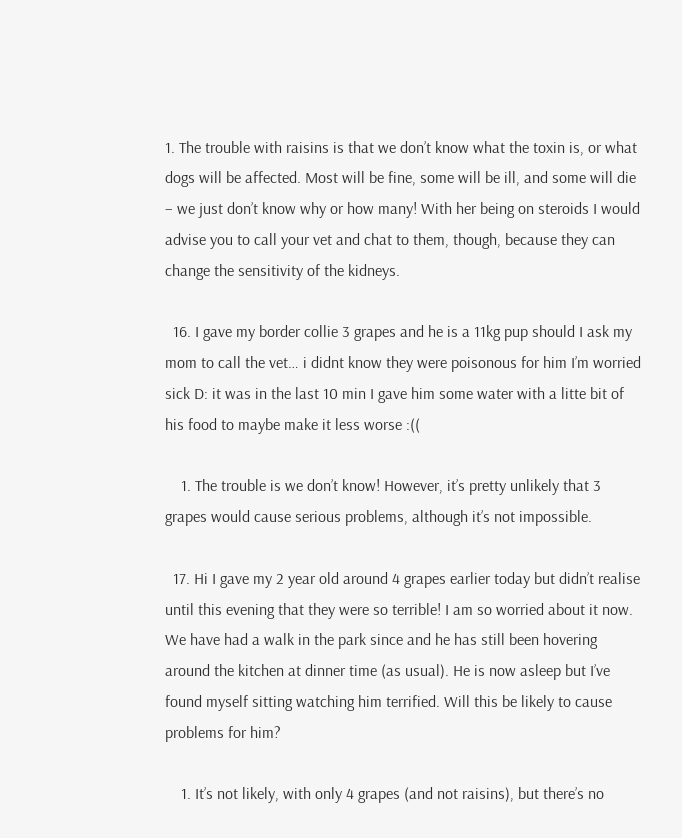1. The trouble with raisins is that we don’t know what the toxin is, or what dogs will be affected. Most will be fine, some will be ill, and some will die – we just don’t know why or how many! With her being on steroids I would advise you to call your vet and chat to them, though, because they can change the sensitivity of the kidneys.

  16. I gave my border collie 3 grapes and he is a 11kg pup should I ask my mom to call the vet… i didnt know they were poisonous for him I’m worried sick D: it was in the last 10 min I gave him some water with a litte bit of his food to maybe make it less worse :((

    1. The trouble is we don’t know! However, it’s pretty unlikely that 3 grapes would cause serious problems, although it’s not impossible.

  17. Hi I gave my 2 year old around 4 grapes earlier today but didn’t realise until this evening that they were so terrible! I am so worried about it now. We have had a walk in the park since and he has still been hovering around the kitchen at dinner time (as usual). He is now asleep but I’ve found myself sitting watching him terrified. Will this be likely to cause problems for him?

    1. It’s not likely, with only 4 grapes (and not raisins), but there’s no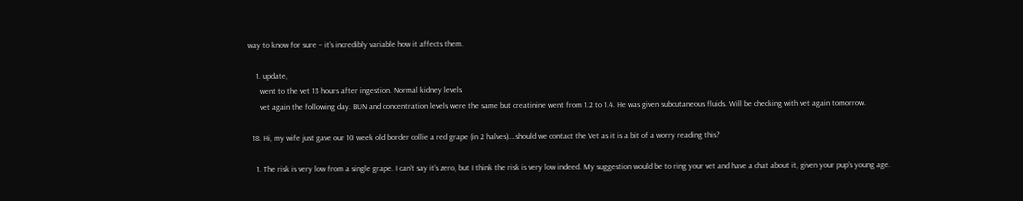way to know for sure – it’s incredibly variable how it affects them.

    1. update,
      went to the vet 13 hours after ingestion. Normal kidney levels
      vet again the following day. BUN and concentration levels were the same but creatinine went from 1.2 to 1.4. He was given subcutaneous fluids. Will be checking with vet again tomorrow.

  18. Hi, my wife just gave our 10 week old border collie a red grape (in 2 halves)….should we contact the Vet as it is a bit of a worry reading this?

    1. The risk is very low from a single grape. I can’t say it’s zero, but I think the risk is very low indeed. My suggestion would be to ring your vet and have a chat about it, given your pup’s young age.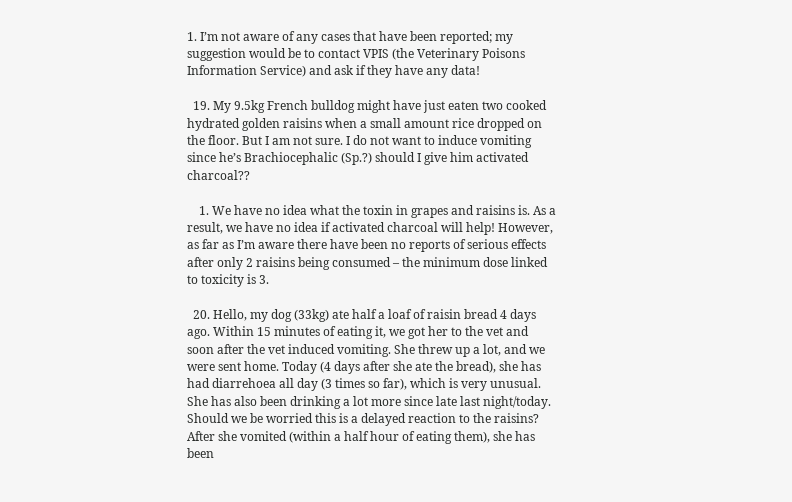1. I’m not aware of any cases that have been reported; my suggestion would be to contact VPIS (the Veterinary Poisons Information Service) and ask if they have any data!

  19. My 9.5kg French bulldog might have just eaten two cooked hydrated golden raisins when a small amount rice dropped on the floor. But I am not sure. I do not want to induce vomiting since he’s Brachiocephalic (Sp.?) should I give him activated charcoal??

    1. We have no idea what the toxin in grapes and raisins is. As a result, we have no idea if activated charcoal will help! However, as far as I’m aware there have been no reports of serious effects after only 2 raisins being consumed – the minimum dose linked to toxicity is 3.

  20. Hello, my dog (33kg) ate half a loaf of raisin bread 4 days ago. Within 15 minutes of eating it, we got her to the vet and soon after the vet induced vomiting. She threw up a lot, and we were sent home. Today (4 days after she ate the bread), she has had diarrehoea all day (3 times so far), which is very unusual. She has also been drinking a lot more since late last night/today. Should we be worried this is a delayed reaction to the raisins? After she vomited (within a half hour of eating them), she has been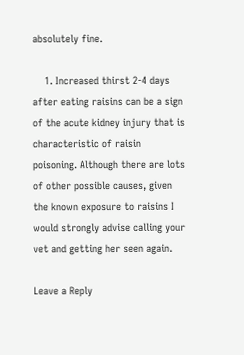absolutely fine.

    1. Increased thirst 2-4 days after eating raisins can be a sign of the acute kidney injury that is characteristic of raisin poisoning. Although there are lots of other possible causes, given the known exposure to raisins I would strongly advise calling your vet and getting her seen again.

Leave a Reply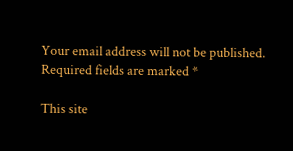Your email address will not be published. Required fields are marked *

This site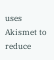uses Akismet to reduce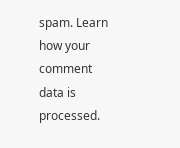spam. Learn how your comment data is processed.